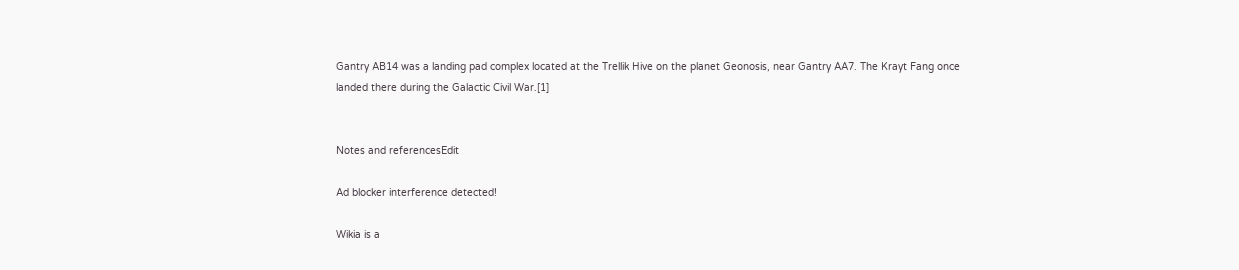Gantry AB14 was a landing pad complex located at the Trellik Hive on the planet Geonosis, near Gantry AA7. The Krayt Fang once landed there during the Galactic Civil War.[1]


Notes and referencesEdit

Ad blocker interference detected!

Wikia is a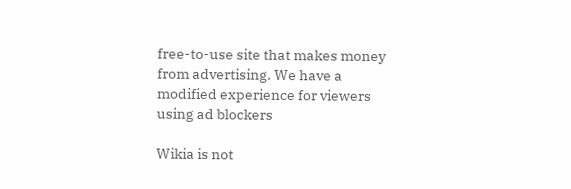free-to-use site that makes money from advertising. We have a modified experience for viewers using ad blockers

Wikia is not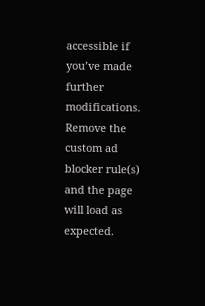accessible if you’ve made further modifications. Remove the custom ad blocker rule(s) and the page will load as expected.